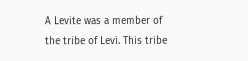A Levite was a member of the tribe of Levi. This tribe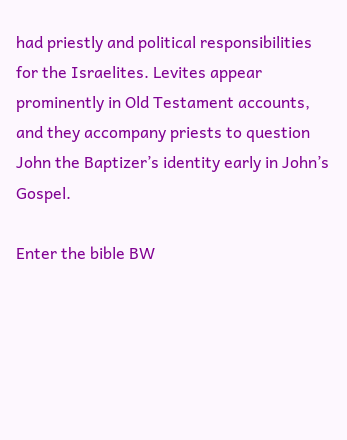had priestly and political responsibilities for the Israelites. Levites appear prominently in Old Testament accounts, and they accompany priests to question John the Baptizer’s identity early in John’s Gospel.

Enter the bible BW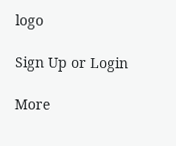logo

Sign Up or Login

More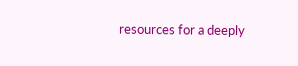resources for a deeply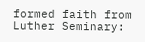formed faith from Luther Seminary: